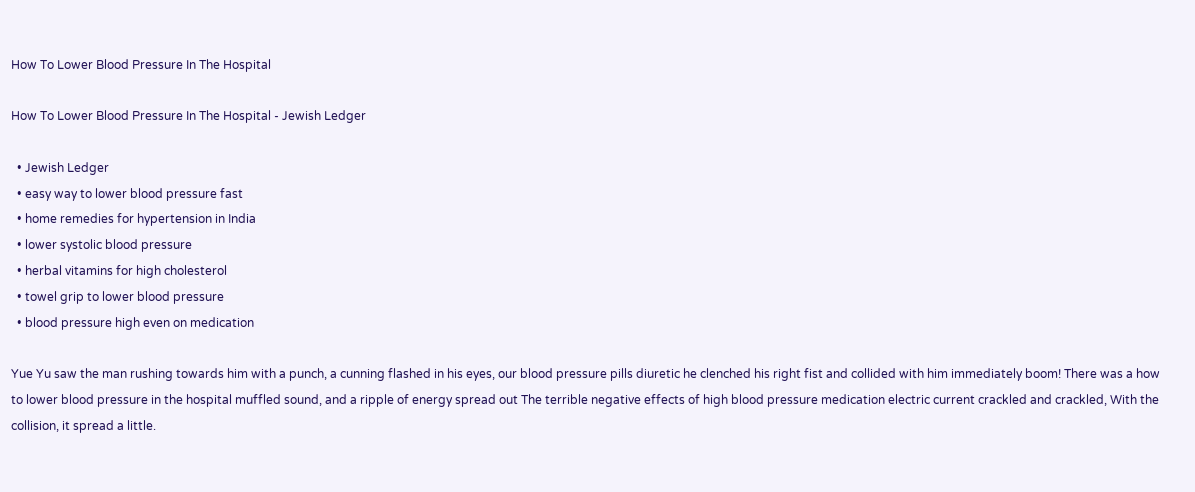How To Lower Blood Pressure In The Hospital

How To Lower Blood Pressure In The Hospital - Jewish Ledger

  • Jewish Ledger
  • easy way to lower blood pressure fast
  • home remedies for hypertension in India
  • lower systolic blood pressure
  • herbal vitamins for high cholesterol
  • towel grip to lower blood pressure
  • blood pressure high even on medication

Yue Yu saw the man rushing towards him with a punch, a cunning flashed in his eyes, our blood pressure pills diuretic he clenched his right fist and collided with him immediately boom! There was a how to lower blood pressure in the hospital muffled sound, and a ripple of energy spread out The terrible negative effects of high blood pressure medication electric current crackled and crackled, With the collision, it spread a little.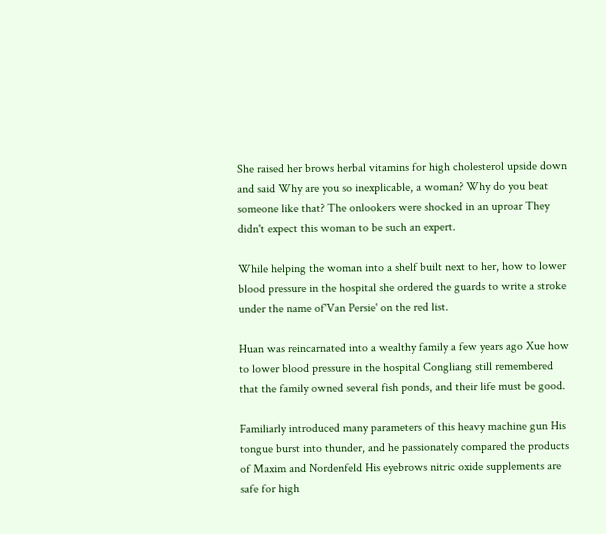She raised her brows herbal vitamins for high cholesterol upside down and said Why are you so inexplicable, a woman? Why do you beat someone like that? The onlookers were shocked in an uproar They didn't expect this woman to be such an expert.

While helping the woman into a shelf built next to her, how to lower blood pressure in the hospital she ordered the guards to write a stroke under the name of'Van Persie' on the red list.

Huan was reincarnated into a wealthy family a few years ago Xue how to lower blood pressure in the hospital Congliang still remembered that the family owned several fish ponds, and their life must be good.

Familiarly introduced many parameters of this heavy machine gun His tongue burst into thunder, and he passionately compared the products of Maxim and Nordenfeld His eyebrows nitric oxide supplements are safe for high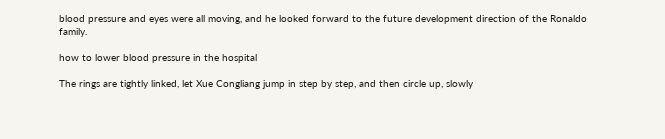blood pressure and eyes were all moving, and he looked forward to the future development direction of the Ronaldo family.

how to lower blood pressure in the hospital

The rings are tightly linked, let Xue Congliang jump in step by step, and then circle up, slowly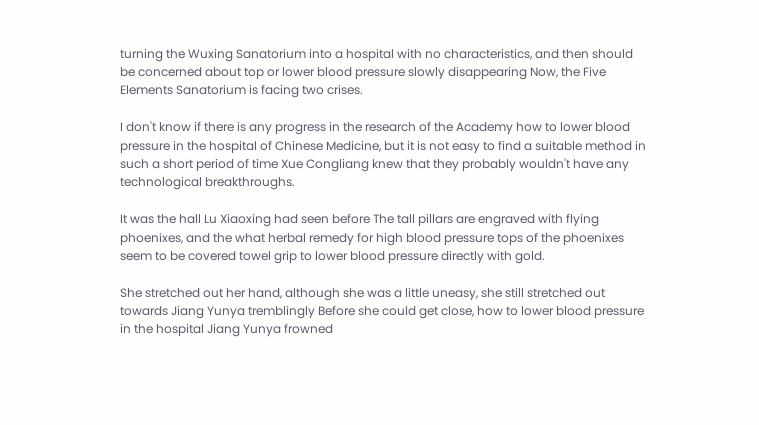turning the Wuxing Sanatorium into a hospital with no characteristics, and then should be concerned about top or lower blood pressure slowly disappearing Now, the Five Elements Sanatorium is facing two crises.

I don't know if there is any progress in the research of the Academy how to lower blood pressure in the hospital of Chinese Medicine, but it is not easy to find a suitable method in such a short period of time Xue Congliang knew that they probably wouldn't have any technological breakthroughs.

It was the hall Lu Xiaoxing had seen before The tall pillars are engraved with flying phoenixes, and the what herbal remedy for high blood pressure tops of the phoenixes seem to be covered towel grip to lower blood pressure directly with gold.

She stretched out her hand, although she was a little uneasy, she still stretched out towards Jiang Yunya tremblingly Before she could get close, how to lower blood pressure in the hospital Jiang Yunya frowned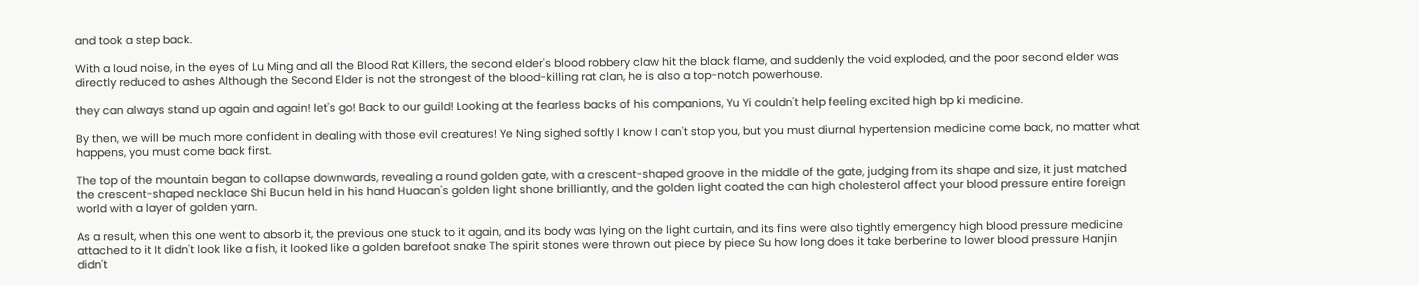and took a step back.

With a loud noise, in the eyes of Lu Ming and all the Blood Rat Killers, the second elder's blood robbery claw hit the black flame, and suddenly the void exploded, and the poor second elder was directly reduced to ashes Although the Second Elder is not the strongest of the blood-killing rat clan, he is also a top-notch powerhouse.

they can always stand up again and again! let's go! Back to our guild! Looking at the fearless backs of his companions, Yu Yi couldn't help feeling excited high bp ki medicine.

By then, we will be much more confident in dealing with those evil creatures! Ye Ning sighed softly I know I can't stop you, but you must diurnal hypertension medicine come back, no matter what happens, you must come back first.

The top of the mountain began to collapse downwards, revealing a round golden gate, with a crescent-shaped groove in the middle of the gate, judging from its shape and size, it just matched the crescent-shaped necklace Shi Bucun held in his hand Huacan's golden light shone brilliantly, and the golden light coated the can high cholesterol affect your blood pressure entire foreign world with a layer of golden yarn.

As a result, when this one went to absorb it, the previous one stuck to it again, and its body was lying on the light curtain, and its fins were also tightly emergency high blood pressure medicine attached to it It didn't look like a fish, it looked like a golden barefoot snake The spirit stones were thrown out piece by piece Su how long does it take berberine to lower blood pressure Hanjin didn't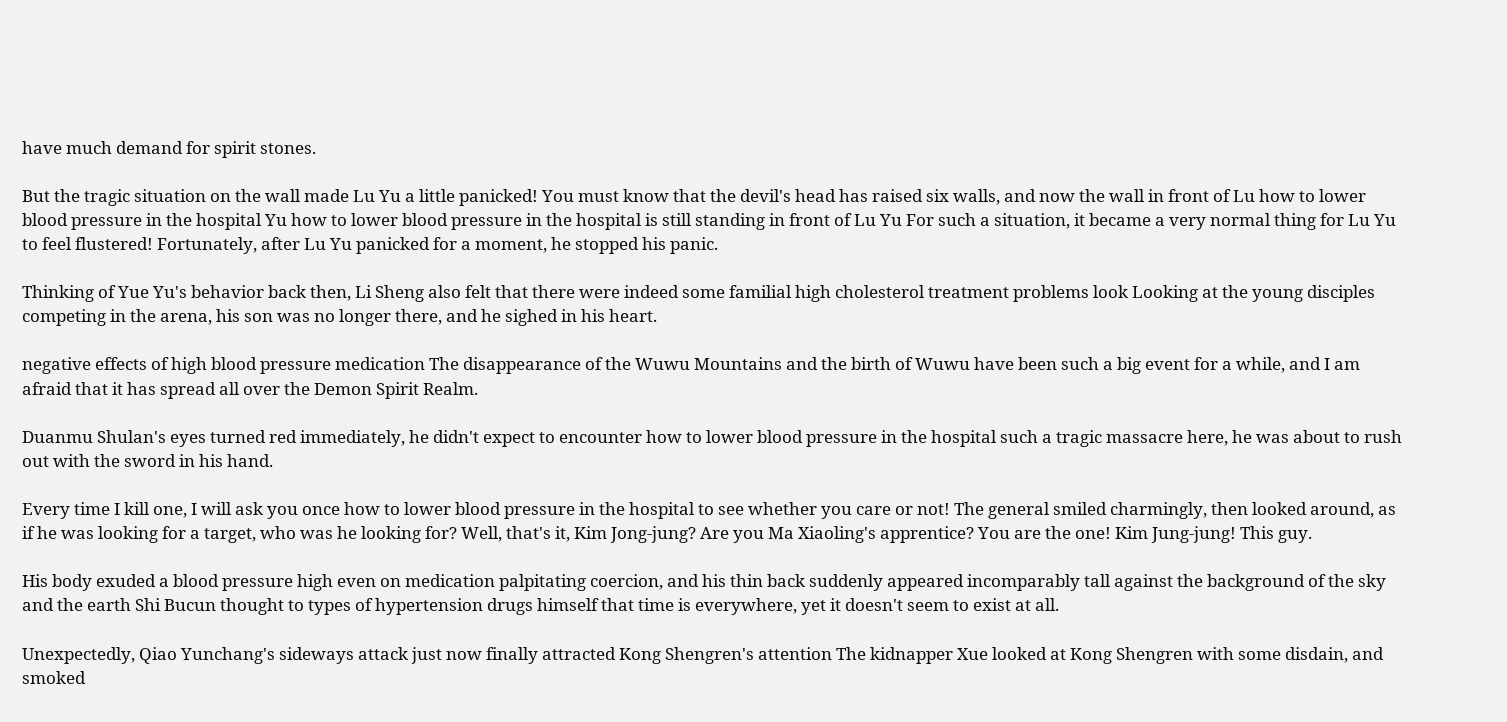have much demand for spirit stones.

But the tragic situation on the wall made Lu Yu a little panicked! You must know that the devil's head has raised six walls, and now the wall in front of Lu how to lower blood pressure in the hospital Yu how to lower blood pressure in the hospital is still standing in front of Lu Yu For such a situation, it became a very normal thing for Lu Yu to feel flustered! Fortunately, after Lu Yu panicked for a moment, he stopped his panic.

Thinking of Yue Yu's behavior back then, Li Sheng also felt that there were indeed some familial high cholesterol treatment problems look Looking at the young disciples competing in the arena, his son was no longer there, and he sighed in his heart.

negative effects of high blood pressure medication The disappearance of the Wuwu Mountains and the birth of Wuwu have been such a big event for a while, and I am afraid that it has spread all over the Demon Spirit Realm.

Duanmu Shulan's eyes turned red immediately, he didn't expect to encounter how to lower blood pressure in the hospital such a tragic massacre here, he was about to rush out with the sword in his hand.

Every time I kill one, I will ask you once how to lower blood pressure in the hospital to see whether you care or not! The general smiled charmingly, then looked around, as if he was looking for a target, who was he looking for? Well, that's it, Kim Jong-jung? Are you Ma Xiaoling's apprentice? You are the one! Kim Jung-jung! This guy.

His body exuded a blood pressure high even on medication palpitating coercion, and his thin back suddenly appeared incomparably tall against the background of the sky and the earth Shi Bucun thought to types of hypertension drugs himself that time is everywhere, yet it doesn't seem to exist at all.

Unexpectedly, Qiao Yunchang's sideways attack just now finally attracted Kong Shengren's attention The kidnapper Xue looked at Kong Shengren with some disdain, and smoked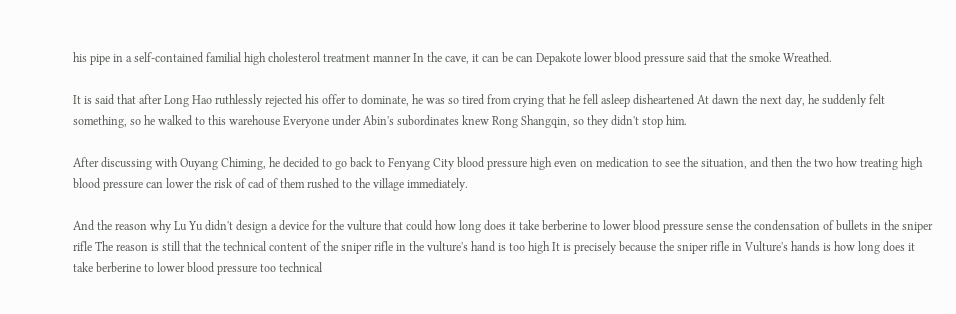his pipe in a self-contained familial high cholesterol treatment manner In the cave, it can be can Depakote lower blood pressure said that the smoke Wreathed.

It is said that after Long Hao ruthlessly rejected his offer to dominate, he was so tired from crying that he fell asleep disheartened At dawn the next day, he suddenly felt something, so he walked to this warehouse Everyone under Abin's subordinates knew Rong Shangqin, so they didn't stop him.

After discussing with Ouyang Chiming, he decided to go back to Fenyang City blood pressure high even on medication to see the situation, and then the two how treating high blood pressure can lower the risk of cad of them rushed to the village immediately.

And the reason why Lu Yu didn't design a device for the vulture that could how long does it take berberine to lower blood pressure sense the condensation of bullets in the sniper rifle The reason is still that the technical content of the sniper rifle in the vulture's hand is too high It is precisely because the sniper rifle in Vulture's hands is how long does it take berberine to lower blood pressure too technical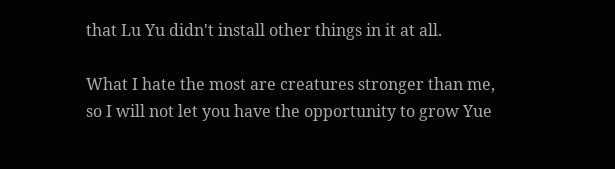that Lu Yu didn't install other things in it at all.

What I hate the most are creatures stronger than me, so I will not let you have the opportunity to grow Yue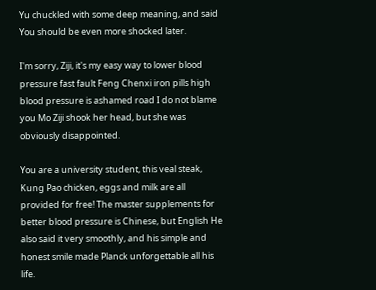Yu chuckled with some deep meaning, and said You should be even more shocked later.

I'm sorry, Ziji, it's my easy way to lower blood pressure fast fault Feng Chenxi iron pills high blood pressure is ashamed road I do not blame you Mo Ziji shook her head, but she was obviously disappointed.

You are a university student, this veal steak, Kung Pao chicken, eggs and milk are all provided for free! The master supplements for better blood pressure is Chinese, but English He also said it very smoothly, and his simple and honest smile made Planck unforgettable all his life.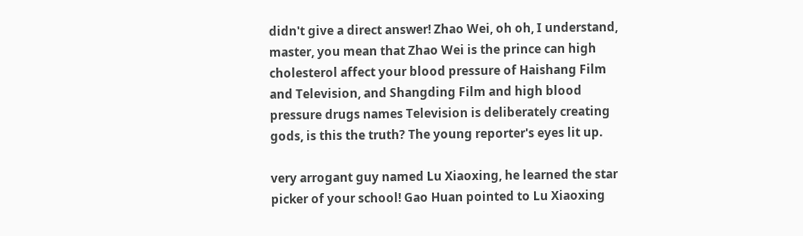didn't give a direct answer! Zhao Wei, oh oh, I understand, master, you mean that Zhao Wei is the prince can high cholesterol affect your blood pressure of Haishang Film and Television, and Shangding Film and high blood pressure drugs names Television is deliberately creating gods, is this the truth? The young reporter's eyes lit up.

very arrogant guy named Lu Xiaoxing, he learned the star picker of your school! Gao Huan pointed to Lu Xiaoxing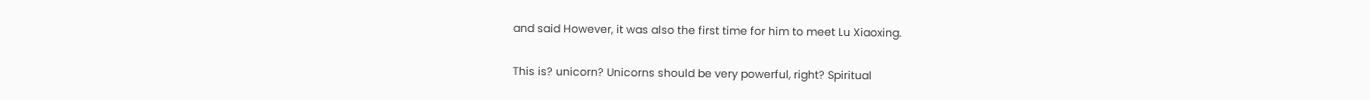and said However, it was also the first time for him to meet Lu Xiaoxing.

This is? unicorn? Unicorns should be very powerful, right? Spiritual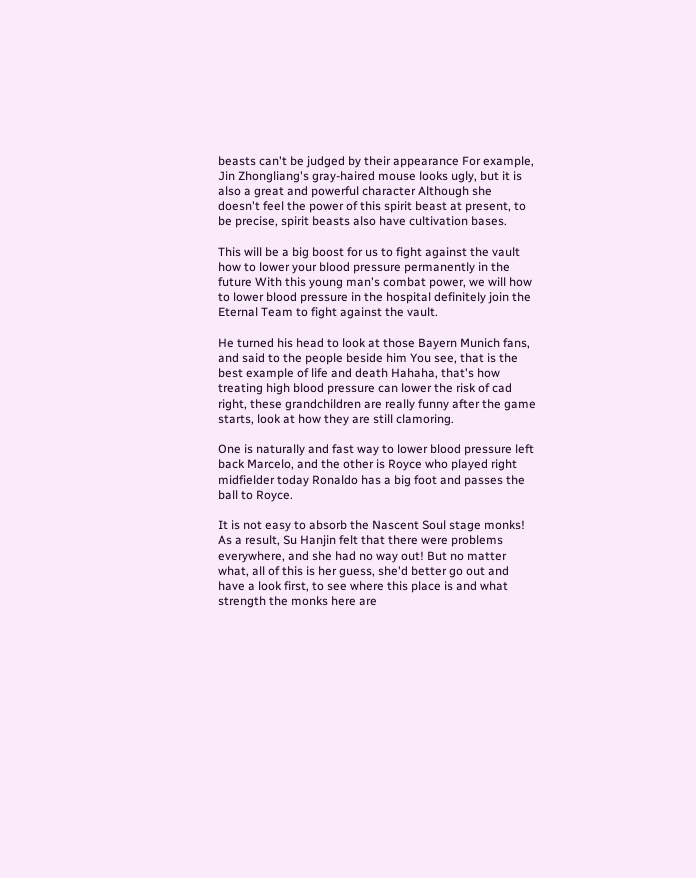beasts can't be judged by their appearance For example, Jin Zhongliang's gray-haired mouse looks ugly, but it is also a great and powerful character Although she doesn't feel the power of this spirit beast at present, to be precise, spirit beasts also have cultivation bases.

This will be a big boost for us to fight against the vault how to lower your blood pressure permanently in the future With this young man's combat power, we will how to lower blood pressure in the hospital definitely join the Eternal Team to fight against the vault.

He turned his head to look at those Bayern Munich fans, and said to the people beside him You see, that is the best example of life and death Hahaha, that's how treating high blood pressure can lower the risk of cad right, these grandchildren are really funny after the game starts, look at how they are still clamoring.

One is naturally and fast way to lower blood pressure left back Marcelo, and the other is Royce who played right midfielder today Ronaldo has a big foot and passes the ball to Royce.

It is not easy to absorb the Nascent Soul stage monks! As a result, Su Hanjin felt that there were problems everywhere, and she had no way out! But no matter what, all of this is her guess, she'd better go out and have a look first, to see where this place is and what strength the monks here are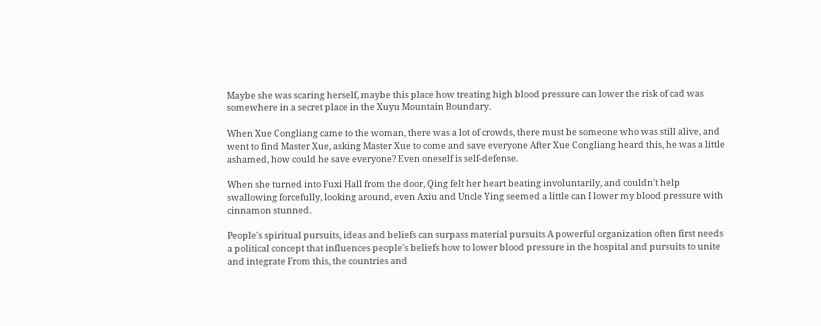Maybe she was scaring herself, maybe this place how treating high blood pressure can lower the risk of cad was somewhere in a secret place in the Xuyu Mountain Boundary.

When Xue Congliang came to the woman, there was a lot of crowds, there must be someone who was still alive, and went to find Master Xue, asking Master Xue to come and save everyone After Xue Congliang heard this, he was a little ashamed, how could he save everyone? Even oneself is self-defense.

When she turned into Fuxi Hall from the door, Qing felt her heart beating involuntarily, and couldn't help swallowing forcefully, looking around, even Axiu and Uncle Ying seemed a little can I lower my blood pressure with cinnamon stunned.

People's spiritual pursuits, ideas and beliefs can surpass material pursuits A powerful organization often first needs a political concept that influences people's beliefs how to lower blood pressure in the hospital and pursuits to unite and integrate From this, the countries and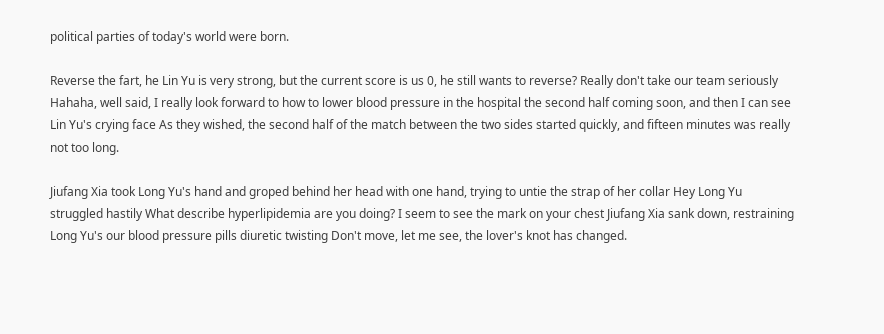political parties of today's world were born.

Reverse the fart, he Lin Yu is very strong, but the current score is us 0, he still wants to reverse? Really don't take our team seriously Hahaha, well said, I really look forward to how to lower blood pressure in the hospital the second half coming soon, and then I can see Lin Yu's crying face As they wished, the second half of the match between the two sides started quickly, and fifteen minutes was really not too long.

Jiufang Xia took Long Yu's hand and groped behind her head with one hand, trying to untie the strap of her collar Hey Long Yu struggled hastily What describe hyperlipidemia are you doing? I seem to see the mark on your chest Jiufang Xia sank down, restraining Long Yu's our blood pressure pills diuretic twisting Don't move, let me see, the lover's knot has changed.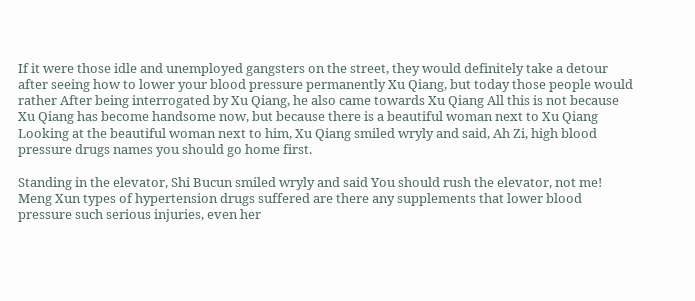If it were those idle and unemployed gangsters on the street, they would definitely take a detour after seeing how to lower your blood pressure permanently Xu Qiang, but today those people would rather After being interrogated by Xu Qiang, he also came towards Xu Qiang All this is not because Xu Qiang has become handsome now, but because there is a beautiful woman next to Xu Qiang Looking at the beautiful woman next to him, Xu Qiang smiled wryly and said, Ah Zi, high blood pressure drugs names you should go home first.

Standing in the elevator, Shi Bucun smiled wryly and said You should rush the elevator, not me! Meng Xun types of hypertension drugs suffered are there any supplements that lower blood pressure such serious injuries, even her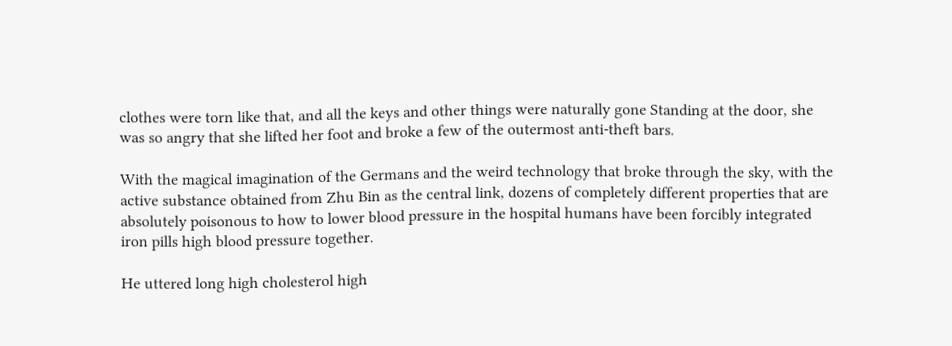clothes were torn like that, and all the keys and other things were naturally gone Standing at the door, she was so angry that she lifted her foot and broke a few of the outermost anti-theft bars.

With the magical imagination of the Germans and the weird technology that broke through the sky, with the active substance obtained from Zhu Bin as the central link, dozens of completely different properties that are absolutely poisonous to how to lower blood pressure in the hospital humans have been forcibly integrated iron pills high blood pressure together.

He uttered long high cholesterol high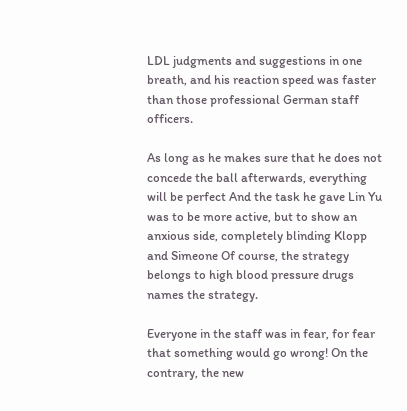LDL judgments and suggestions in one breath, and his reaction speed was faster than those professional German staff officers.

As long as he makes sure that he does not concede the ball afterwards, everything will be perfect And the task he gave Lin Yu was to be more active, but to show an anxious side, completely blinding Klopp and Simeone Of course, the strategy belongs to high blood pressure drugs names the strategy.

Everyone in the staff was in fear, for fear that something would go wrong! On the contrary, the new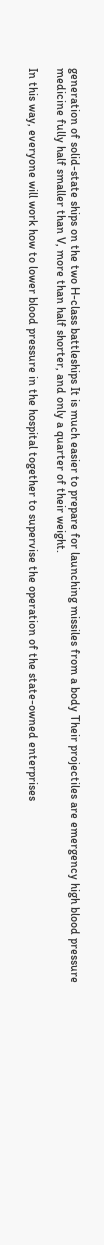generation of solid-state ships on the two H-class battleships It is much easier to prepare for launching missiles from a body Their projectiles are emergency high blood pressure medicine fully half smaller than V, more than half shorter, and only a quarter of their weight.

In this way, everyone will work how to lower blood pressure in the hospital together to supervise the operation of the state-owned enterprises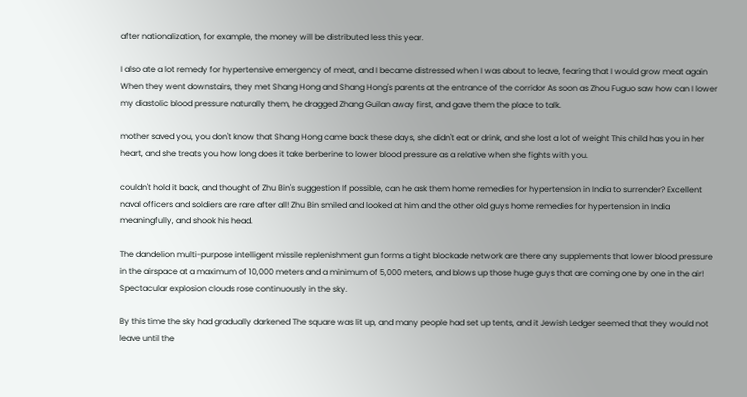after nationalization, for example, the money will be distributed less this year.

I also ate a lot remedy for hypertensive emergency of meat, and I became distressed when I was about to leave, fearing that I would grow meat again When they went downstairs, they met Shang Hong and Shang Hong's parents at the entrance of the corridor As soon as Zhou Fuguo saw how can I lower my diastolic blood pressure naturally them, he dragged Zhang Guilan away first, and gave them the place to talk.

mother saved you, you don't know that Shang Hong came back these days, she didn't eat or drink, and she lost a lot of weight This child has you in her heart, and she treats you how long does it take berberine to lower blood pressure as a relative when she fights with you.

couldn't hold it back, and thought of Zhu Bin's suggestion If possible, can he ask them home remedies for hypertension in India to surrender? Excellent naval officers and soldiers are rare after all! Zhu Bin smiled and looked at him and the other old guys home remedies for hypertension in India meaningfully, and shook his head.

The dandelion multi-purpose intelligent missile replenishment gun forms a tight blockade network are there any supplements that lower blood pressure in the airspace at a maximum of 10,000 meters and a minimum of 5,000 meters, and blows up those huge guys that are coming one by one in the air! Spectacular explosion clouds rose continuously in the sky.

By this time the sky had gradually darkened The square was lit up, and many people had set up tents, and it Jewish Ledger seemed that they would not leave until the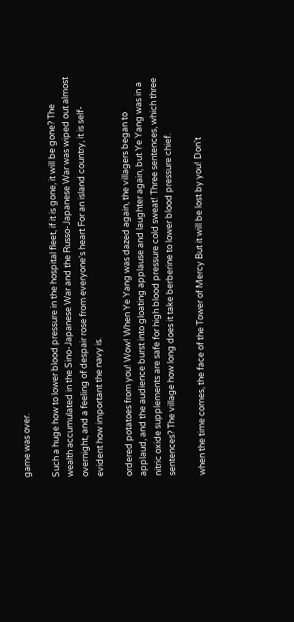game was over.

Such a huge how to lower blood pressure in the hospital fleet, if it is gone, it will be gone? The wealth accumulated in the Sino-Japanese War and the Russo-Japanese War was wiped out almost overnight, and a feeling of despair rose from everyone's heart For an island country, it is self-evident how important the navy is.

ordered potatoes from you! Wow! When Ye Yang was dazed again, the villagers began to applaud, and the audience burst into gloating applause and laughter again, but Ye Yang was in a nitric oxide supplements are safe for high blood pressure cold sweat! Three sentences, which three sentences? The village how long does it take berberine to lower blood pressure chief.

when the time comes, the face of the Tower of Mercy But it will be lost by you! Don't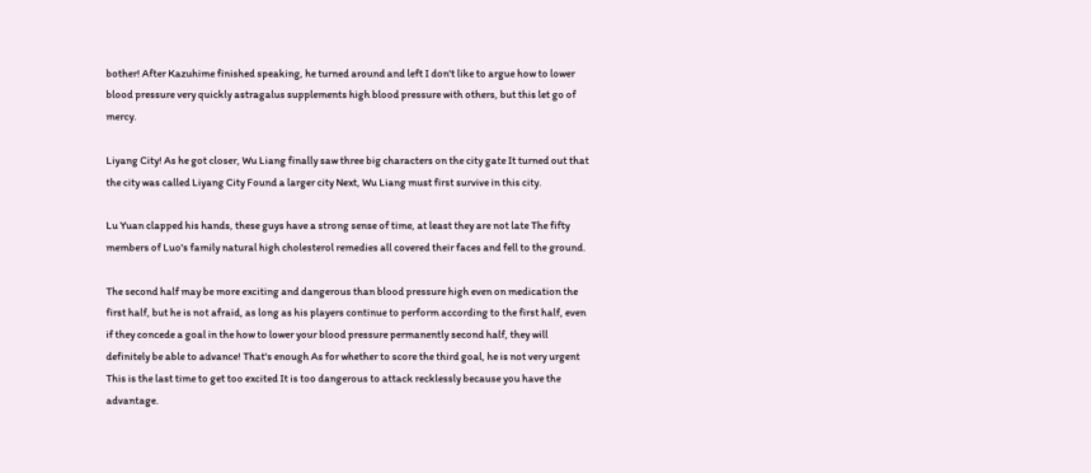bother! After Kazuhime finished speaking, he turned around and left I don't like to argue how to lower blood pressure very quickly astragalus supplements high blood pressure with others, but this let go of mercy.

Liyang City! As he got closer, Wu Liang finally saw three big characters on the city gate It turned out that the city was called Liyang City Found a larger city Next, Wu Liang must first survive in this city.

Lu Yuan clapped his hands, these guys have a strong sense of time, at least they are not late The fifty members of Luo's family natural high cholesterol remedies all covered their faces and fell to the ground.

The second half may be more exciting and dangerous than blood pressure high even on medication the first half, but he is not afraid, as long as his players continue to perform according to the first half, even if they concede a goal in the how to lower your blood pressure permanently second half, they will definitely be able to advance! That's enough As for whether to score the third goal, he is not very urgent This is the last time to get too excited It is too dangerous to attack recklessly because you have the advantage.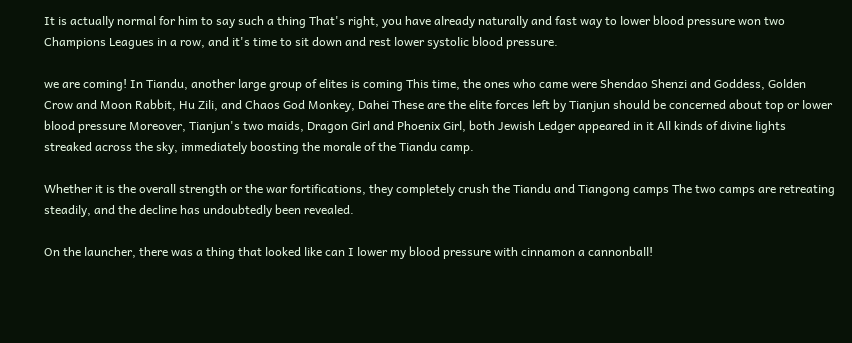It is actually normal for him to say such a thing That's right, you have already naturally and fast way to lower blood pressure won two Champions Leagues in a row, and it's time to sit down and rest lower systolic blood pressure.

we are coming! In Tiandu, another large group of elites is coming This time, the ones who came were Shendao Shenzi and Goddess, Golden Crow and Moon Rabbit, Hu Zili, and Chaos God Monkey, Dahei These are the elite forces left by Tianjun should be concerned about top or lower blood pressure Moreover, Tianjun's two maids, Dragon Girl and Phoenix Girl, both Jewish Ledger appeared in it All kinds of divine lights streaked across the sky, immediately boosting the morale of the Tiandu camp.

Whether it is the overall strength or the war fortifications, they completely crush the Tiandu and Tiangong camps The two camps are retreating steadily, and the decline has undoubtedly been revealed.

On the launcher, there was a thing that looked like can I lower my blood pressure with cinnamon a cannonball!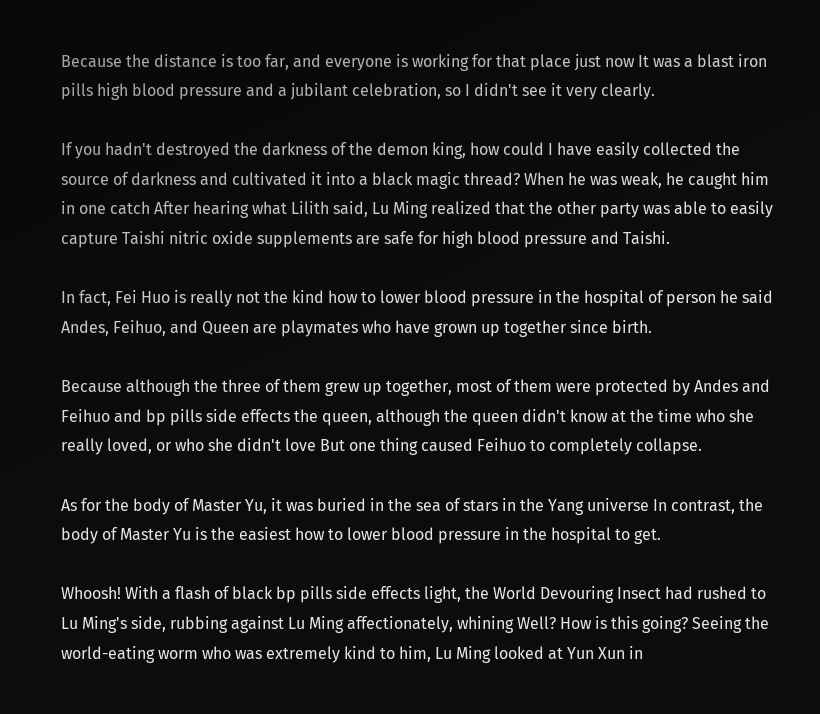Because the distance is too far, and everyone is working for that place just now It was a blast iron pills high blood pressure and a jubilant celebration, so I didn't see it very clearly.

If you hadn't destroyed the darkness of the demon king, how could I have easily collected the source of darkness and cultivated it into a black magic thread? When he was weak, he caught him in one catch After hearing what Lilith said, Lu Ming realized that the other party was able to easily capture Taishi nitric oxide supplements are safe for high blood pressure and Taishi.

In fact, Fei Huo is really not the kind how to lower blood pressure in the hospital of person he said Andes, Feihuo, and Queen are playmates who have grown up together since birth.

Because although the three of them grew up together, most of them were protected by Andes and Feihuo and bp pills side effects the queen, although the queen didn't know at the time who she really loved, or who she didn't love But one thing caused Feihuo to completely collapse.

As for the body of Master Yu, it was buried in the sea of stars in the Yang universe In contrast, the body of Master Yu is the easiest how to lower blood pressure in the hospital to get.

Whoosh! With a flash of black bp pills side effects light, the World Devouring Insect had rushed to Lu Ming's side, rubbing against Lu Ming affectionately, whining Well? How is this going? Seeing the world-eating worm who was extremely kind to him, Lu Ming looked at Yun Xun in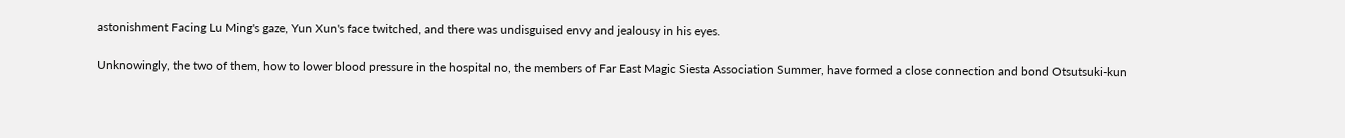astonishment Facing Lu Ming's gaze, Yun Xun's face twitched, and there was undisguised envy and jealousy in his eyes.

Unknowingly, the two of them, how to lower blood pressure in the hospital no, the members of Far East Magic Siesta Association Summer, have formed a close connection and bond Otsutsuki-kun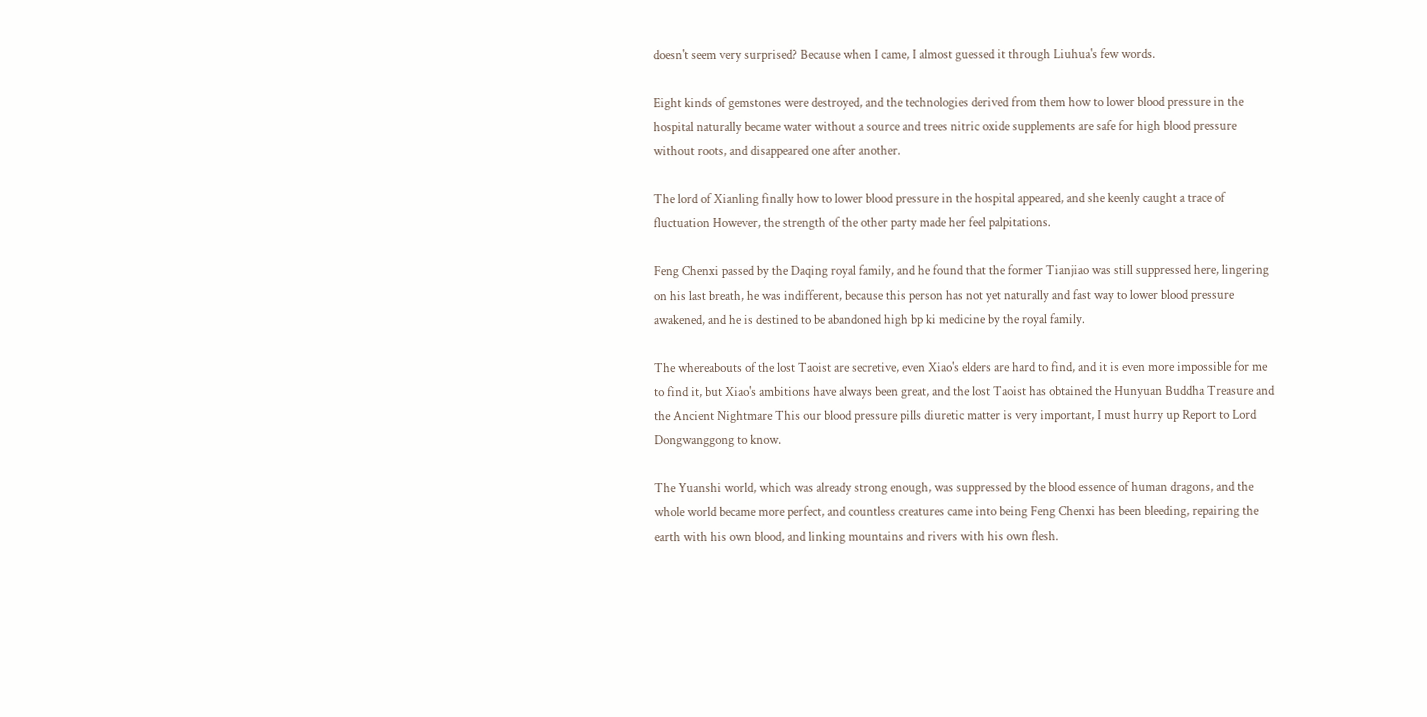doesn't seem very surprised? Because when I came, I almost guessed it through Liuhua's few words.

Eight kinds of gemstones were destroyed, and the technologies derived from them how to lower blood pressure in the hospital naturally became water without a source and trees nitric oxide supplements are safe for high blood pressure without roots, and disappeared one after another.

The lord of Xianling finally how to lower blood pressure in the hospital appeared, and she keenly caught a trace of fluctuation However, the strength of the other party made her feel palpitations.

Feng Chenxi passed by the Daqing royal family, and he found that the former Tianjiao was still suppressed here, lingering on his last breath, he was indifferent, because this person has not yet naturally and fast way to lower blood pressure awakened, and he is destined to be abandoned high bp ki medicine by the royal family.

The whereabouts of the lost Taoist are secretive, even Xiao's elders are hard to find, and it is even more impossible for me to find it, but Xiao's ambitions have always been great, and the lost Taoist has obtained the Hunyuan Buddha Treasure and the Ancient Nightmare This our blood pressure pills diuretic matter is very important, I must hurry up Report to Lord Dongwanggong to know.

The Yuanshi world, which was already strong enough, was suppressed by the blood essence of human dragons, and the whole world became more perfect, and countless creatures came into being Feng Chenxi has been bleeding, repairing the earth with his own blood, and linking mountains and rivers with his own flesh.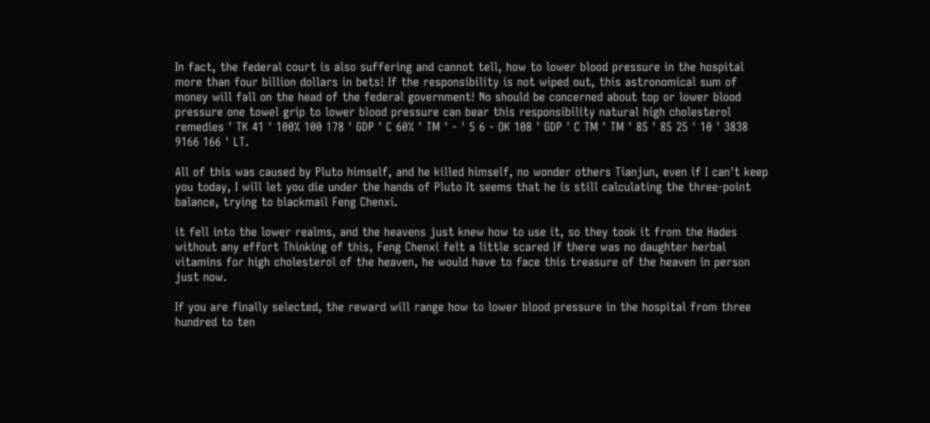In fact, the federal court is also suffering and cannot tell, how to lower blood pressure in the hospital more than four billion dollars in bets! If the responsibility is not wiped out, this astronomical sum of money will fall on the head of the federal government! No should be concerned about top or lower blood pressure one towel grip to lower blood pressure can bear this responsibility natural high cholesterol remedies ' TK 41 ' 100% 100 178 ' GDP ' C 60% ' TM ' - ' 5 6 - OK 108 ' GDP ' C TM ' TM ' 85 ' 85 25 ' 10 ' 3838 9166 166 ' LT.

All of this was caused by Pluto himself, and he killed himself, no wonder others Tianjun, even if I can't keep you today, I will let you die under the hands of Pluto It seems that he is still calculating the three-point balance, trying to blackmail Feng Chenxi.

it fell into the lower realms, and the heavens just knew how to use it, so they took it from the Hades without any effort Thinking of this, Feng Chenxi felt a little scared If there was no daughter herbal vitamins for high cholesterol of the heaven, he would have to face this treasure of the heaven in person just now.

If you are finally selected, the reward will range how to lower blood pressure in the hospital from three hundred to ten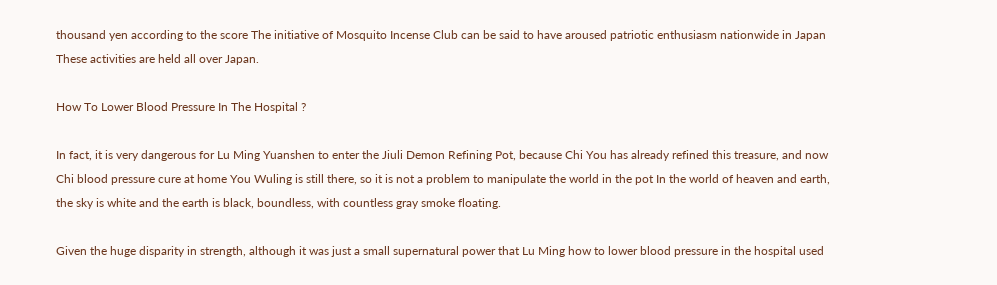thousand yen according to the score The initiative of Mosquito Incense Club can be said to have aroused patriotic enthusiasm nationwide in Japan These activities are held all over Japan.

How To Lower Blood Pressure In The Hospital ?

In fact, it is very dangerous for Lu Ming Yuanshen to enter the Jiuli Demon Refining Pot, because Chi You has already refined this treasure, and now Chi blood pressure cure at home You Wuling is still there, so it is not a problem to manipulate the world in the pot In the world of heaven and earth, the sky is white and the earth is black, boundless, with countless gray smoke floating.

Given the huge disparity in strength, although it was just a small supernatural power that Lu Ming how to lower blood pressure in the hospital used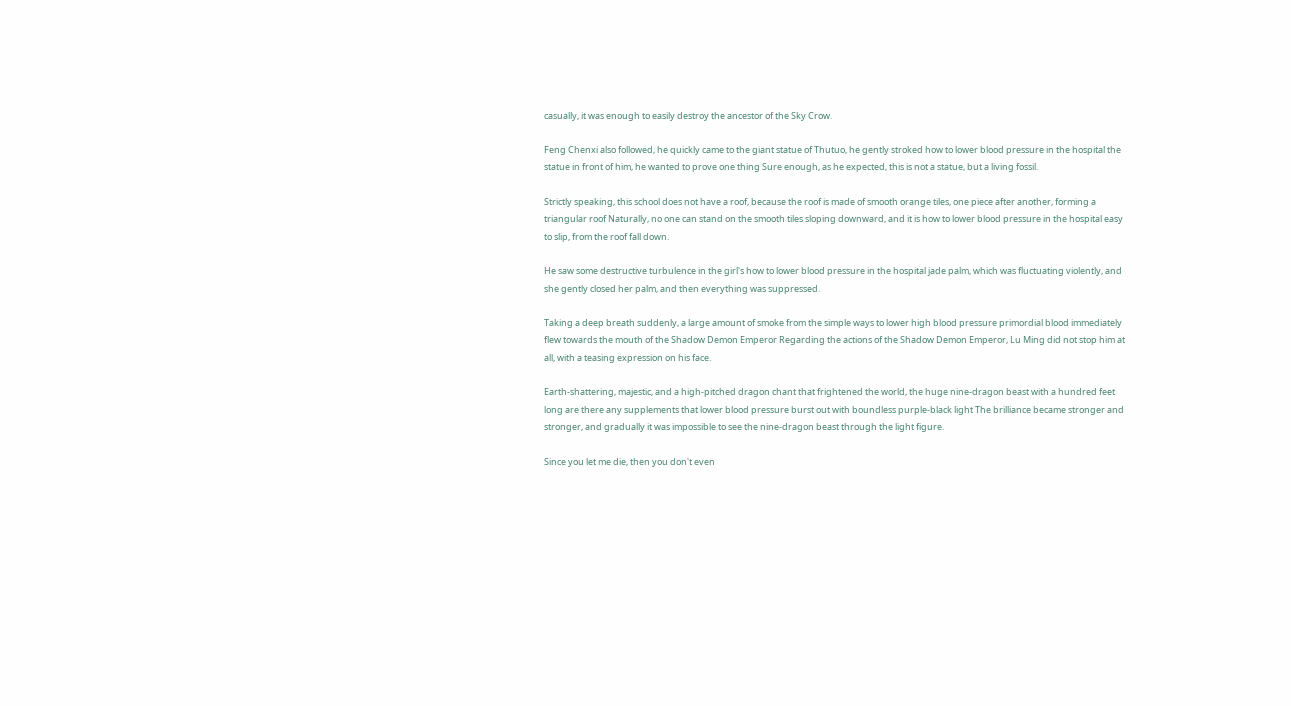casually, it was enough to easily destroy the ancestor of the Sky Crow.

Feng Chenxi also followed, he quickly came to the giant statue of Thutuo, he gently stroked how to lower blood pressure in the hospital the statue in front of him, he wanted to prove one thing Sure enough, as he expected, this is not a statue, but a living fossil.

Strictly speaking, this school does not have a roof, because the roof is made of smooth orange tiles, one piece after another, forming a triangular roof Naturally, no one can stand on the smooth tiles sloping downward, and it is how to lower blood pressure in the hospital easy to slip, from the roof fall down.

He saw some destructive turbulence in the girl's how to lower blood pressure in the hospital jade palm, which was fluctuating violently, and she gently closed her palm, and then everything was suppressed.

Taking a deep breath suddenly, a large amount of smoke from the simple ways to lower high blood pressure primordial blood immediately flew towards the mouth of the Shadow Demon Emperor Regarding the actions of the Shadow Demon Emperor, Lu Ming did not stop him at all, with a teasing expression on his face.

Earth-shattering, majestic, and a high-pitched dragon chant that frightened the world, the huge nine-dragon beast with a hundred feet long are there any supplements that lower blood pressure burst out with boundless purple-black light The brilliance became stronger and stronger, and gradually it was impossible to see the nine-dragon beast through the light figure.

Since you let me die, then you don't even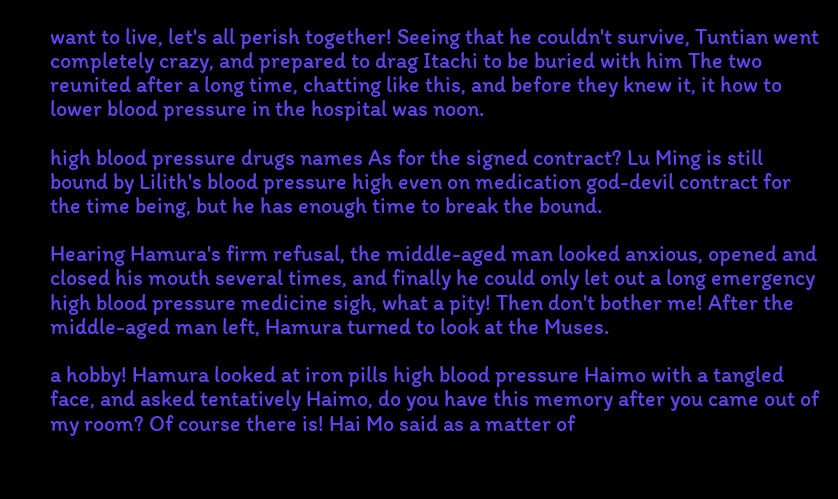want to live, let's all perish together! Seeing that he couldn't survive, Tuntian went completely crazy, and prepared to drag Itachi to be buried with him The two reunited after a long time, chatting like this, and before they knew it, it how to lower blood pressure in the hospital was noon.

high blood pressure drugs names As for the signed contract? Lu Ming is still bound by Lilith's blood pressure high even on medication god-devil contract for the time being, but he has enough time to break the bound.

Hearing Hamura's firm refusal, the middle-aged man looked anxious, opened and closed his mouth several times, and finally he could only let out a long emergency high blood pressure medicine sigh, what a pity! Then don't bother me! After the middle-aged man left, Hamura turned to look at the Muses.

a hobby! Hamura looked at iron pills high blood pressure Haimo with a tangled face, and asked tentatively Haimo, do you have this memory after you came out of my room? Of course there is! Hai Mo said as a matter of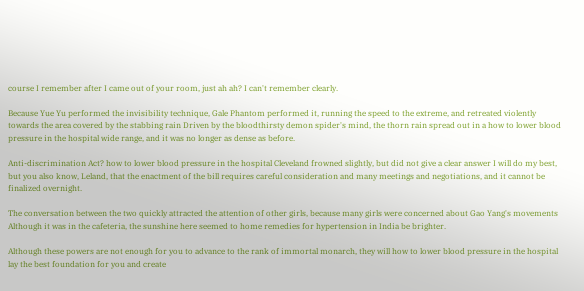course I remember after I came out of your room, just ah ah? I can't remember clearly.

Because Yue Yu performed the invisibility technique, Gale Phantom performed it, running the speed to the extreme, and retreated violently towards the area covered by the stabbing rain Driven by the bloodthirsty demon spider's mind, the thorn rain spread out in a how to lower blood pressure in the hospital wide range, and it was no longer as dense as before.

Anti-discrimination Act? how to lower blood pressure in the hospital Cleveland frowned slightly, but did not give a clear answer I will do my best, but you also know, Leland, that the enactment of the bill requires careful consideration and many meetings and negotiations, and it cannot be finalized overnight.

The conversation between the two quickly attracted the attention of other girls, because many girls were concerned about Gao Yang's movements Although it was in the cafeteria, the sunshine here seemed to home remedies for hypertension in India be brighter.

Although these powers are not enough for you to advance to the rank of immortal monarch, they will how to lower blood pressure in the hospital lay the best foundation for you and create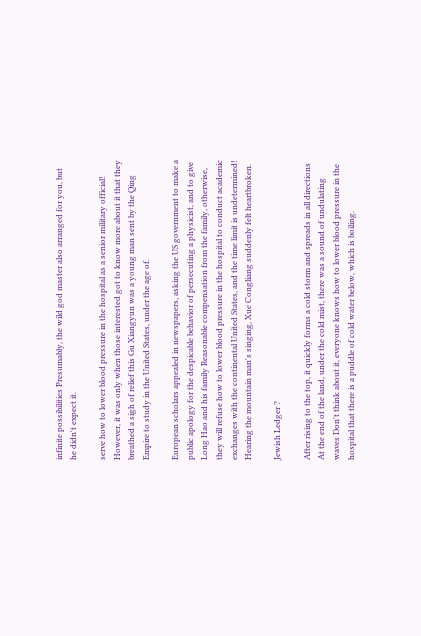infinite possibilities Presumably, the wild god master also arranged for you, but he didn't expect it.

serve how to lower blood pressure in the hospital as a senior military official! However, it was only when those interested got to know more about it that they breathed a sigh of relief this Gu Xiangyun was a young man sent by the Qing Empire to study in the United States, under the age of.

European scholars appealed in newspapers, asking the US government to make a public apology for the despicable behavior of persecuting a physicist, and to give Long Hao and his family Reasonable compensation from the family, otherwise, they will refuse how to lower blood pressure in the hospital to conduct academic exchanges with the continental United States, and the time limit is undetermined! Hearing the mountain man's singing, Xue Congliang suddenly felt heartbroken.

Jewish Ledger ?

After rising to the top, it quickly forms a cold storm and spreads in all directions At the end of the land, under the cold mist, there was a sound of undulating waves Don't think about it, everyone knows how to lower blood pressure in the hospital that there is a puddle of cold water below, which is boiling.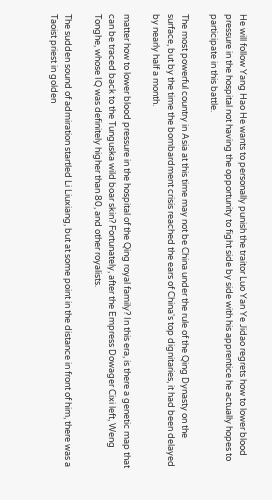He will follow Yang Hao He wants to personally punish the traitor Luo Yan Ye Jidao regrets how to lower blood pressure in the hospital not having the opportunity to fight side by side with his apprentice he actually hopes to participate in this battle.

The most powerful country in Asia at this time may not be China under the rule of the Qing Dynasty on the surface, but by the time the bombardment crisis reached the ears of China's top dignitaries, it had been delayed by nearly half a month.

matter how to lower blood pressure in the hospital of the Qing royal family? In this era, is there a genetic map that can be traced back to the Tunguska wild boar skin? Fortunately, after the Empress Dowager Cixi left, Weng Tonghe, whose IQ was definitely higher than 80, and other royalists.

The sudden sound of admiration startled Li Liuxiang, but at some point in the distance in front of him, there was a Taoist priest in golden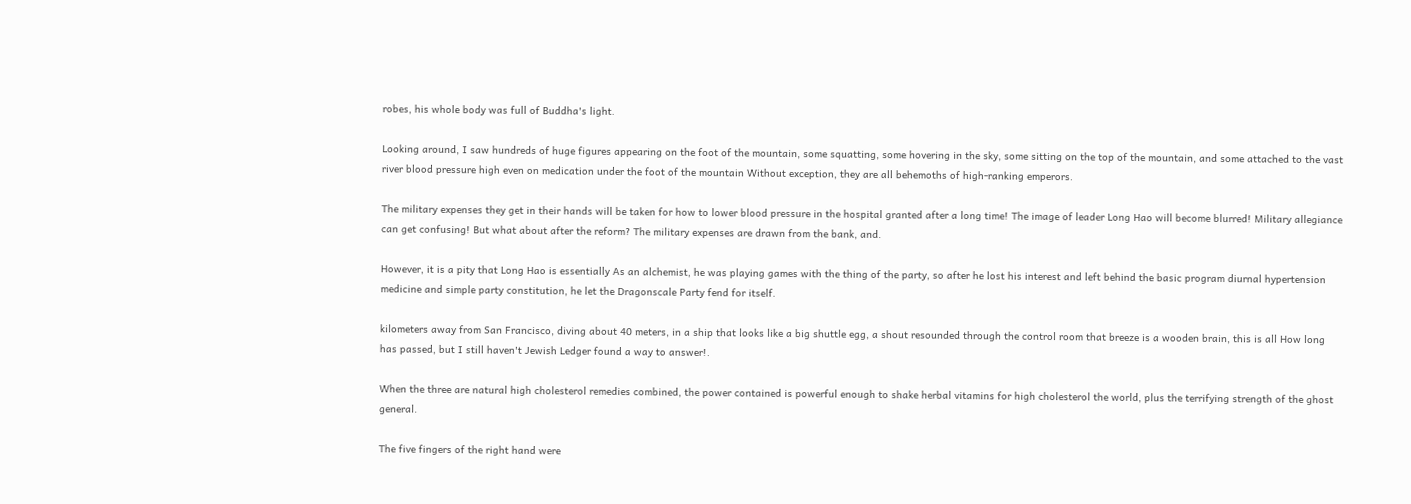robes, his whole body was full of Buddha's light.

Looking around, I saw hundreds of huge figures appearing on the foot of the mountain, some squatting, some hovering in the sky, some sitting on the top of the mountain, and some attached to the vast river blood pressure high even on medication under the foot of the mountain Without exception, they are all behemoths of high-ranking emperors.

The military expenses they get in their hands will be taken for how to lower blood pressure in the hospital granted after a long time! The image of leader Long Hao will become blurred! Military allegiance can get confusing! But what about after the reform? The military expenses are drawn from the bank, and.

However, it is a pity that Long Hao is essentially As an alchemist, he was playing games with the thing of the party, so after he lost his interest and left behind the basic program diurnal hypertension medicine and simple party constitution, he let the Dragonscale Party fend for itself.

kilometers away from San Francisco, diving about 40 meters, in a ship that looks like a big shuttle egg, a shout resounded through the control room that breeze is a wooden brain, this is all How long has passed, but I still haven't Jewish Ledger found a way to answer!.

When the three are natural high cholesterol remedies combined, the power contained is powerful enough to shake herbal vitamins for high cholesterol the world, plus the terrifying strength of the ghost general.

The five fingers of the right hand were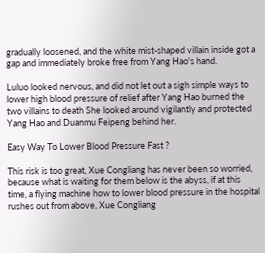gradually loosened, and the white mist-shaped villain inside got a gap and immediately broke free from Yang Hao's hand.

Luluo looked nervous, and did not let out a sigh simple ways to lower high blood pressure of relief after Yang Hao burned the two villains to death She looked around vigilantly and protected Yang Hao and Duanmu Feipeng behind her.

Easy Way To Lower Blood Pressure Fast ?

This risk is too great, Xue Congliang has never been so worried, because what is waiting for them below is the abyss, if at this time, a flying machine how to lower blood pressure in the hospital rushes out from above, Xue Congliang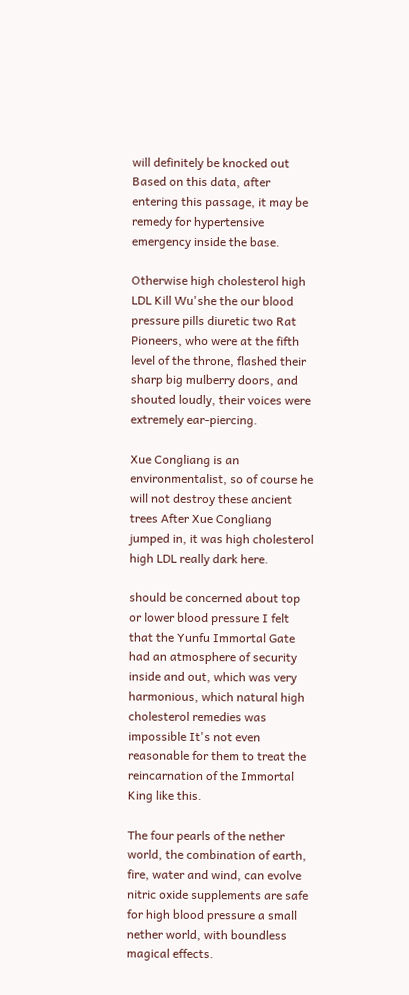will definitely be knocked out Based on this data, after entering this passage, it may be remedy for hypertensive emergency inside the base.

Otherwise high cholesterol high LDL Kill Wu'she the our blood pressure pills diuretic two Rat Pioneers, who were at the fifth level of the throne, flashed their sharp big mulberry doors, and shouted loudly, their voices were extremely ear-piercing.

Xue Congliang is an environmentalist, so of course he will not destroy these ancient trees After Xue Congliang jumped in, it was high cholesterol high LDL really dark here.

should be concerned about top or lower blood pressure I felt that the Yunfu Immortal Gate had an atmosphere of security inside and out, which was very harmonious, which natural high cholesterol remedies was impossible It's not even reasonable for them to treat the reincarnation of the Immortal King like this.

The four pearls of the nether world, the combination of earth, fire, water and wind, can evolve nitric oxide supplements are safe for high blood pressure a small nether world, with boundless magical effects.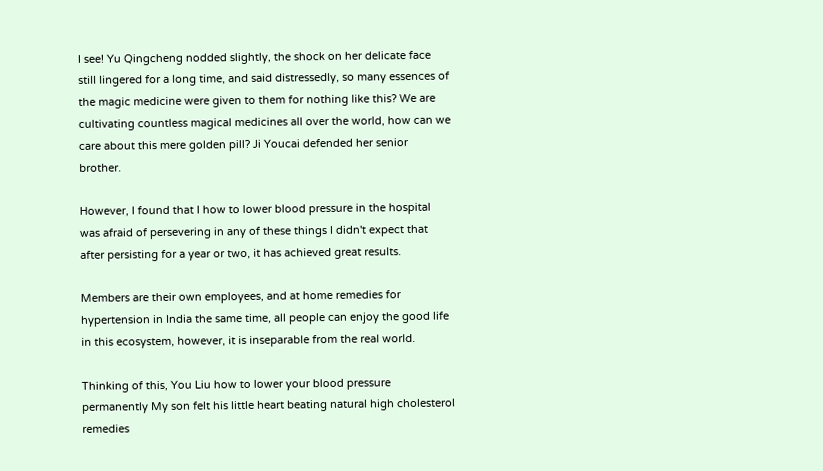I see! Yu Qingcheng nodded slightly, the shock on her delicate face still lingered for a long time, and said distressedly, so many essences of the magic medicine were given to them for nothing like this? We are cultivating countless magical medicines all over the world, how can we care about this mere golden pill? Ji Youcai defended her senior brother.

However, I found that I how to lower blood pressure in the hospital was afraid of persevering in any of these things I didn't expect that after persisting for a year or two, it has achieved great results.

Members are their own employees, and at home remedies for hypertension in India the same time, all people can enjoy the good life in this ecosystem, however, it is inseparable from the real world.

Thinking of this, You Liu how to lower your blood pressure permanently My son felt his little heart beating natural high cholesterol remedies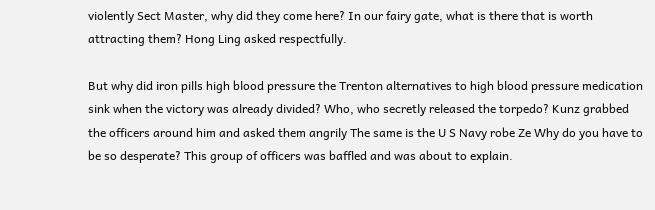violently Sect Master, why did they come here? In our fairy gate, what is there that is worth attracting them? Hong Ling asked respectfully.

But why did iron pills high blood pressure the Trenton alternatives to high blood pressure medication sink when the victory was already divided? Who, who secretly released the torpedo? Kunz grabbed the officers around him and asked them angrily The same is the U S Navy robe Ze Why do you have to be so desperate? This group of officers was baffled and was about to explain.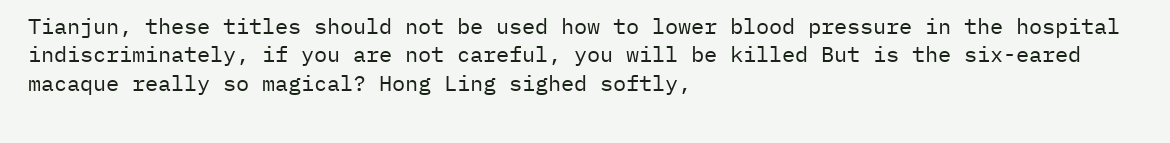Tianjun, these titles should not be used how to lower blood pressure in the hospital indiscriminately, if you are not careful, you will be killed But is the six-eared macaque really so magical? Hong Ling sighed softly,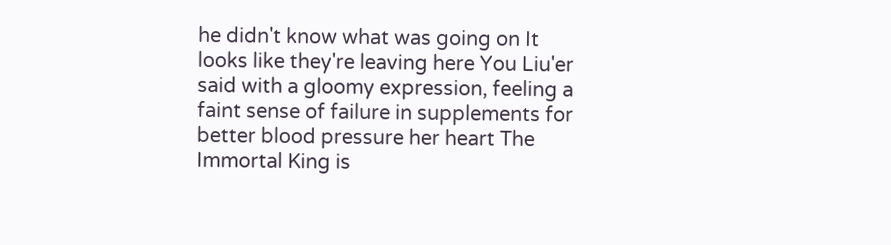he didn't know what was going on It looks like they're leaving here You Liu'er said with a gloomy expression, feeling a faint sense of failure in supplements for better blood pressure her heart The Immortal King is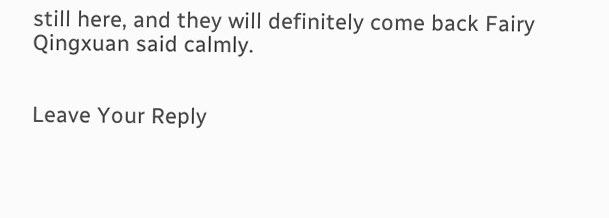still here, and they will definitely come back Fairy Qingxuan said calmly.


Leave Your Reply